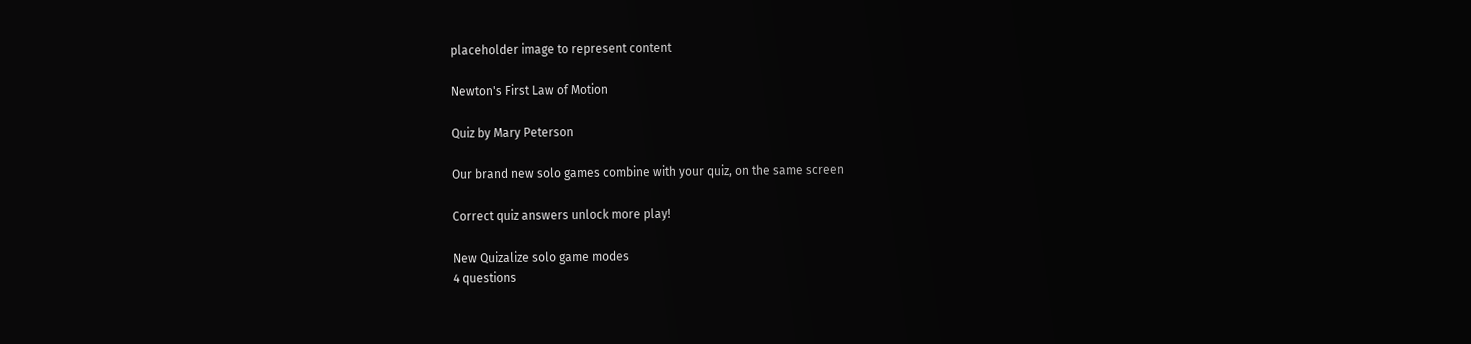placeholder image to represent content

Newton's First Law of Motion

Quiz by Mary Peterson

Our brand new solo games combine with your quiz, on the same screen

Correct quiz answers unlock more play!

New Quizalize solo game modes
4 questions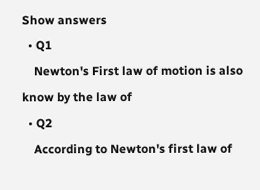Show answers
  • Q1
    Newton's First law of motion is also know by the law of
  • Q2
    According to Newton's first law of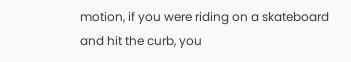motion, if you were riding on a skateboard and hit the curb, you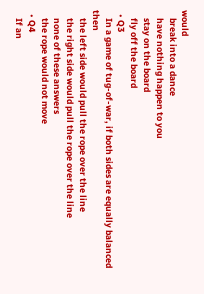would
    break into a dance
    have nothing happen to you
    stay on the board
    fly off the board
  • Q3
    In a game of tug-of-war, if both sides are equally balanced then
    the left side would pull the rope over the line
    the right side would pull the rope over the line
    none of these answers
    the rope would not move
  • Q4
    If an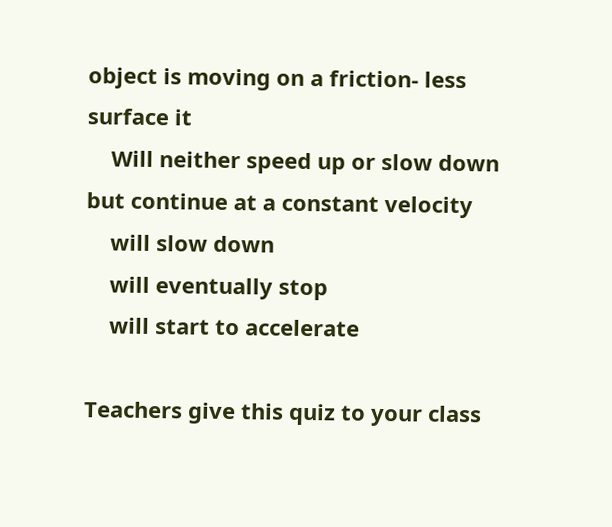object is moving on a friction- less surface it
    Will neither speed up or slow down but continue at a constant velocity
    will slow down
    will eventually stop
    will start to accelerate

Teachers give this quiz to your class